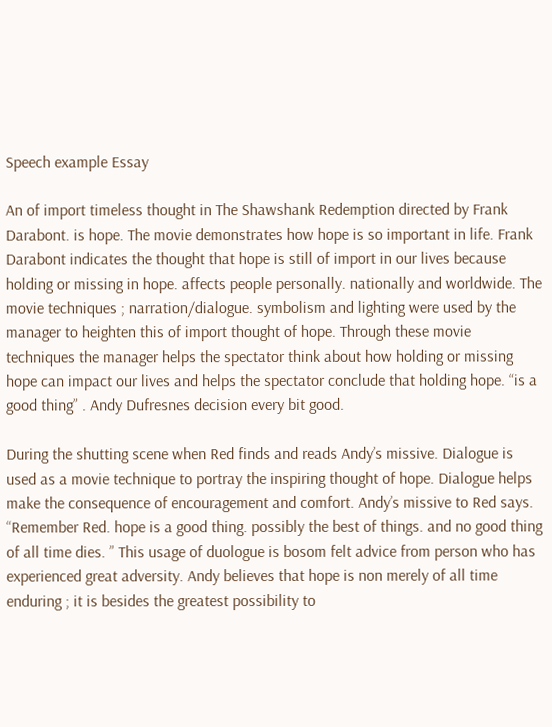Speech example Essay

An of import timeless thought in The Shawshank Redemption directed by Frank Darabont. is hope. The movie demonstrates how hope is so important in life. Frank Darabont indicates the thought that hope is still of import in our lives because holding or missing in hope. affects people personally. nationally and worldwide. The movie techniques ; narration/dialogue. symbolism and lighting were used by the manager to heighten this of import thought of hope. Through these movie techniques the manager helps the spectator think about how holding or missing hope can impact our lives and helps the spectator conclude that holding hope. “is a good thing” . Andy Dufresnes decision every bit good.

During the shutting scene when Red finds and reads Andy’s missive. Dialogue is used as a movie technique to portray the inspiring thought of hope. Dialogue helps make the consequence of encouragement and comfort. Andy’s missive to Red says. “Remember Red. hope is a good thing. possibly the best of things. and no good thing of all time dies. ” This usage of duologue is bosom felt advice from person who has experienced great adversity. Andy believes that hope is non merely of all time enduring ; it is besides the greatest possibility to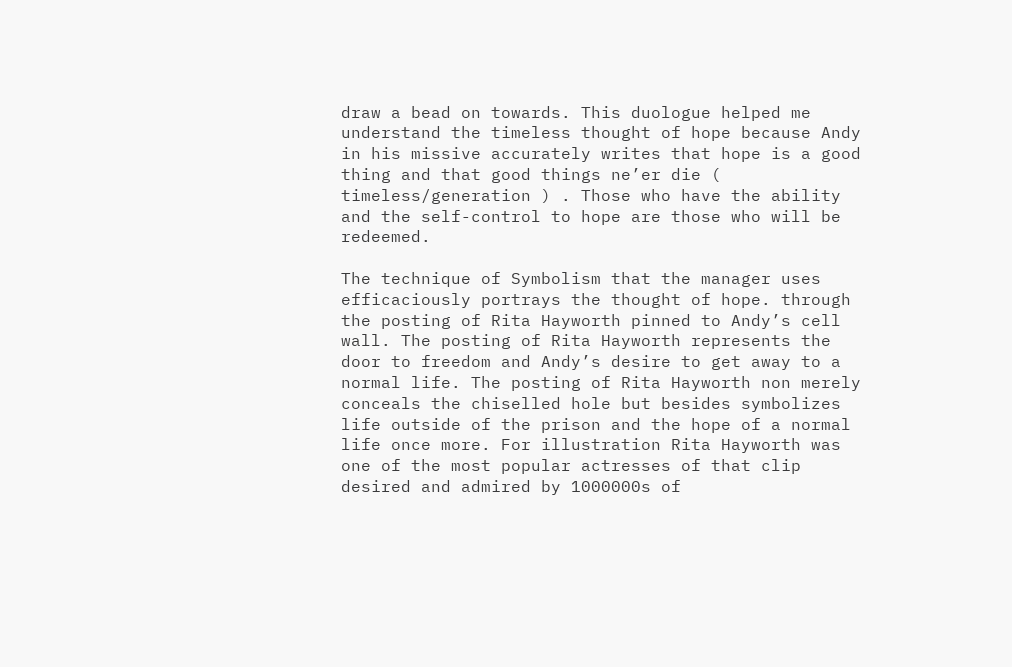draw a bead on towards. This duologue helped me understand the timeless thought of hope because Andy in his missive accurately writes that hope is a good thing and that good things ne’er die ( timeless/generation ) . Those who have the ability and the self-control to hope are those who will be redeemed.

The technique of Symbolism that the manager uses efficaciously portrays the thought of hope. through the posting of Rita Hayworth pinned to Andy’s cell wall. The posting of Rita Hayworth represents the door to freedom and Andy’s desire to get away to a normal life. The posting of Rita Hayworth non merely conceals the chiselled hole but besides symbolizes life outside of the prison and the hope of a normal life once more. For illustration Rita Hayworth was one of the most popular actresses of that clip desired and admired by 1000000s of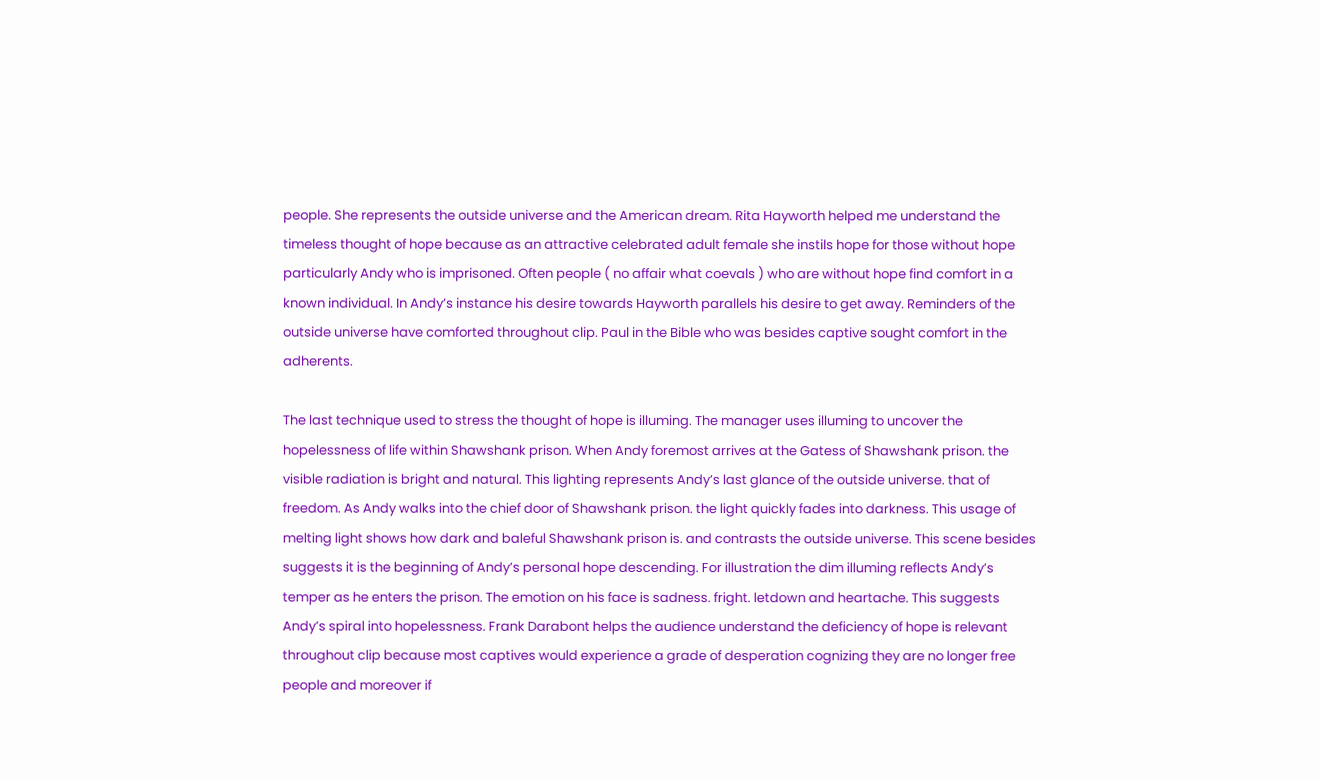people. She represents the outside universe and the American dream. Rita Hayworth helped me understand the timeless thought of hope because as an attractive celebrated adult female she instils hope for those without hope particularly Andy who is imprisoned. Often people ( no affair what coevals ) who are without hope find comfort in a known individual. In Andy’s instance his desire towards Hayworth parallels his desire to get away. Reminders of the outside universe have comforted throughout clip. Paul in the Bible who was besides captive sought comfort in the adherents.

The last technique used to stress the thought of hope is illuming. The manager uses illuming to uncover the hopelessness of life within Shawshank prison. When Andy foremost arrives at the Gatess of Shawshank prison. the visible radiation is bright and natural. This lighting represents Andy’s last glance of the outside universe. that of freedom. As Andy walks into the chief door of Shawshank prison. the light quickly fades into darkness. This usage of melting light shows how dark and baleful Shawshank prison is. and contrasts the outside universe. This scene besides suggests it is the beginning of Andy’s personal hope descending. For illustration the dim illuming reflects Andy’s temper as he enters the prison. The emotion on his face is sadness. fright. letdown and heartache. This suggests Andy’s spiral into hopelessness. Frank Darabont helps the audience understand the deficiency of hope is relevant throughout clip because most captives would experience a grade of desperation cognizing they are no longer free people and moreover if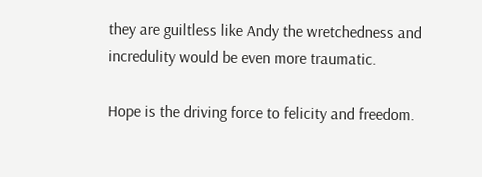they are guiltless like Andy the wretchedness and incredulity would be even more traumatic.

Hope is the driving force to felicity and freedom.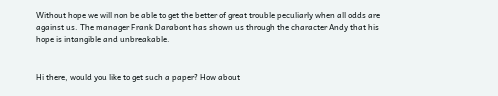Without hope we will non be able to get the better of great trouble peculiarly when all odds are against us. The manager Frank Darabont has shown us through the character Andy that his hope is intangible and unbreakable.


Hi there, would you like to get such a paper? How about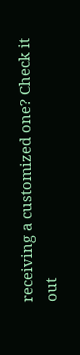receiving a customized one? Check it out